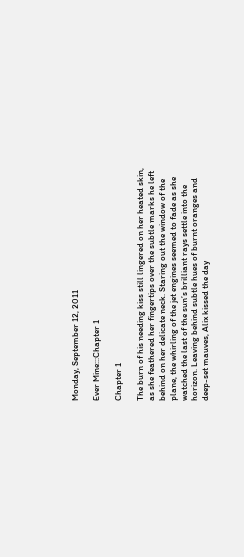Monday, September 12, 2011

Ever Mine:::Chapter 1

Chapter 1

The burn of his needing kiss still lingered on her heated skin, as she feathered her fingertips over the subtle marks he left behind on her delicate neck. Staring out the window of the plane, the whirling of the jet engines seemed to fade as she watched the last of the sun’s brilliant rays settle into the horizon. Leaving behind subtle hues of burnt oranges and deep-set mauves, Alix kissed the day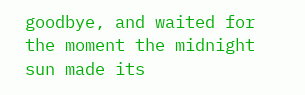goodbye, and waited for the moment the midnight sun made its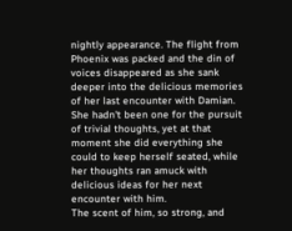nightly appearance. The flight from Phoenix was packed and the din of voices disappeared as she sank deeper into the delicious memories of her last encounter with Damian.
She hadn't been one for the pursuit of trivial thoughts, yet at that moment she did everything she could to keep herself seated, while her thoughts ran amuck with delicious ideas for her next encounter with him.
The scent of him, so strong, and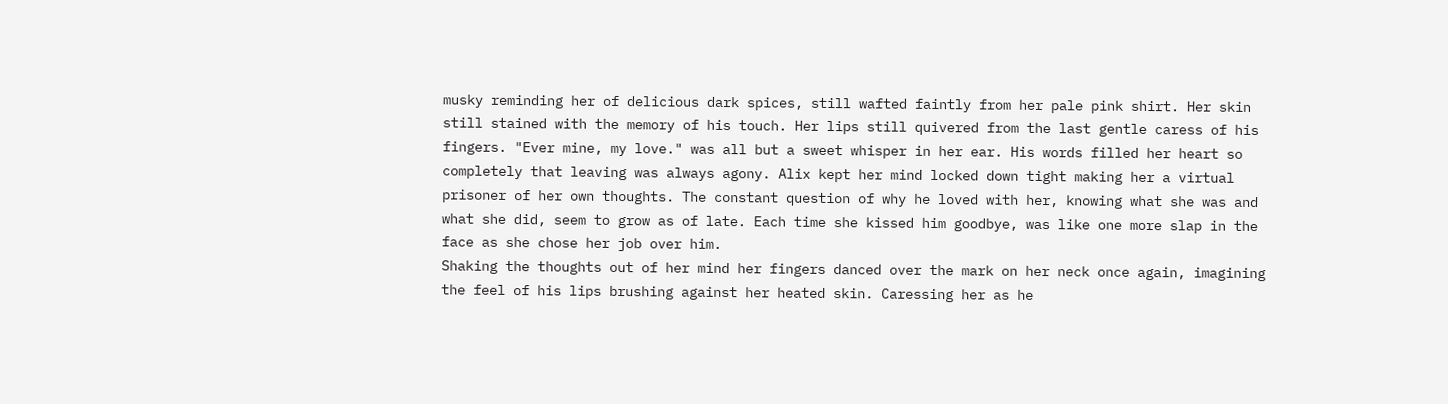musky reminding her of delicious dark spices, still wafted faintly from her pale pink shirt. Her skin still stained with the memory of his touch. Her lips still quivered from the last gentle caress of his fingers. "Ever mine, my love." was all but a sweet whisper in her ear. His words filled her heart so completely that leaving was always agony. Alix kept her mind locked down tight making her a virtual prisoner of her own thoughts. The constant question of why he loved with her, knowing what she was and what she did, seem to grow as of late. Each time she kissed him goodbye, was like one more slap in the face as she chose her job over him.
Shaking the thoughts out of her mind her fingers danced over the mark on her neck once again, imagining the feel of his lips brushing against her heated skin. Caressing her as he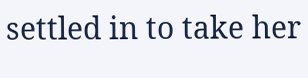settled in to take her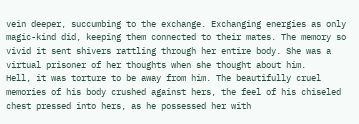vein deeper, succumbing to the exchange. Exchanging energies as only magic-kind did, keeping them connected to their mates. The memory so vivid it sent shivers rattling through her entire body. She was a virtual prisoner of her thoughts when she thought about him.
Hell, it was torture to be away from him. The beautifully cruel memories of his body crushed against hers, the feel of his chiseled chest pressed into hers, as he possessed her with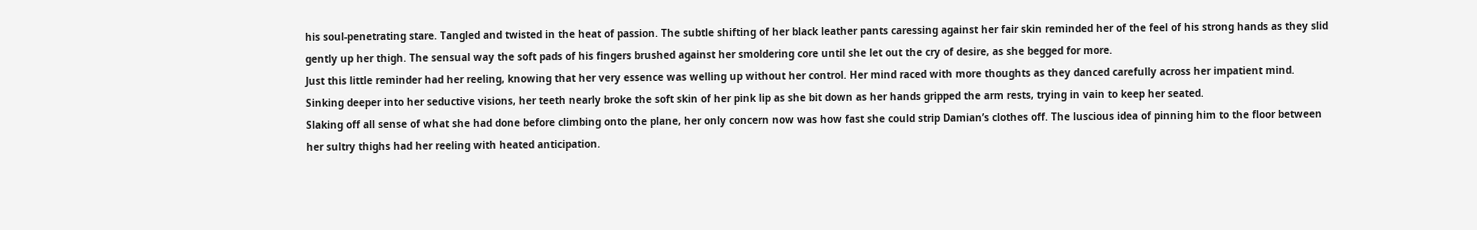his soul-penetrating stare. Tangled and twisted in the heat of passion. The subtle shifting of her black leather pants caressing against her fair skin reminded her of the feel of his strong hands as they slid gently up her thigh. The sensual way the soft pads of his fingers brushed against her smoldering core until she let out the cry of desire, as she begged for more.
Just this little reminder had her reeling, knowing that her very essence was welling up without her control. Her mind raced with more thoughts as they danced carefully across her impatient mind. Sinking deeper into her seductive visions, her teeth nearly broke the soft skin of her pink lip as she bit down as her hands gripped the arm rests, trying in vain to keep her seated.
Slaking off all sense of what she had done before climbing onto the plane, her only concern now was how fast she could strip Damian’s clothes off. The luscious idea of pinning him to the floor between her sultry thighs had her reeling with heated anticipation.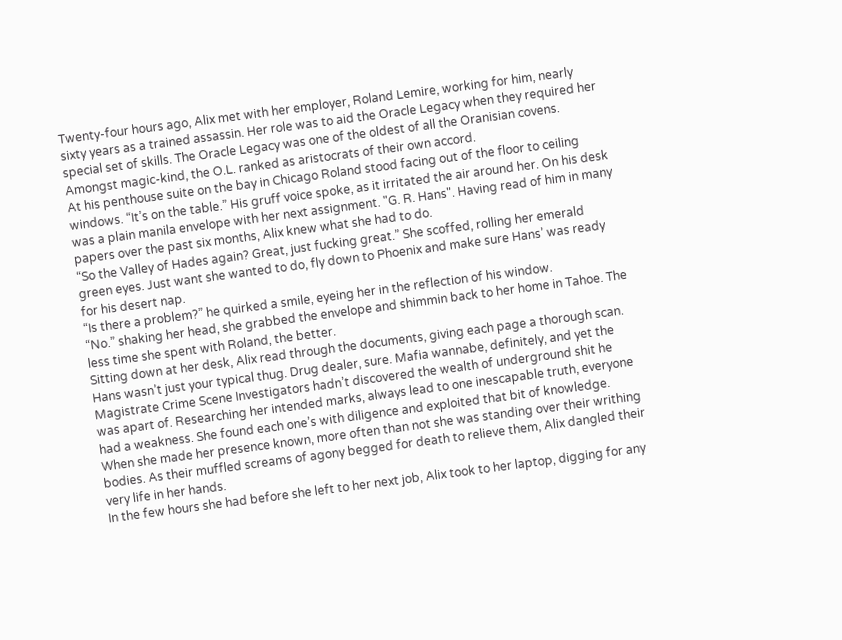Twenty-four hours ago, Alix met with her employer, Roland Lemire, working for him, nearly sixty years as a trained assassin. Her role was to aid the Oracle Legacy when they required her special set of skills. The Oracle Legacy was one of the oldest of all the Oranisian covens. Amongst magic-kind, the O.L. ranked as aristocrats of their own accord.
At his penthouse suite on the bay in Chicago Roland stood facing out of the floor to ceiling windows. “It’s on the table.” His gruff voice spoke, as it irritated the air around her. On his desk was a plain manila envelope with her next assignment. "G. R. Hans". Having read of him in many papers over the past six months, Alix knew what she had to do.
“So the Valley of Hades again? Great, just fucking great.” She scoffed, rolling her emerald green eyes. Just want she wanted to do, fly down to Phoenix and make sure Hans’ was ready for his desert nap.
“Is there a problem?” he quirked a smile, eyeing her in the reflection of his window.
“No.” shaking her head, she grabbed the envelope and shimmin back to her home in Tahoe. The less time she spent with Roland, the better.
Sitting down at her desk, Alix read through the documents, giving each page a thorough scan. Hans wasn’t just your typical thug. Drug dealer, sure. Mafia wannabe, definitely, and yet the Magistrate Crime Scene Investigators hadn’t discovered the wealth of underground shit he was apart of. Researching her intended marks, always lead to one inescapable truth, everyone had a weakness. She found each one’s with diligence and exploited that bit of knowledge.
When she made her presence known, more often than not she was standing over their writhing bodies. As their muffled screams of agony begged for death to relieve them, Alix dangled their very life in her hands.
In the few hours she had before she left to her next job, Alix took to her laptop, digging for any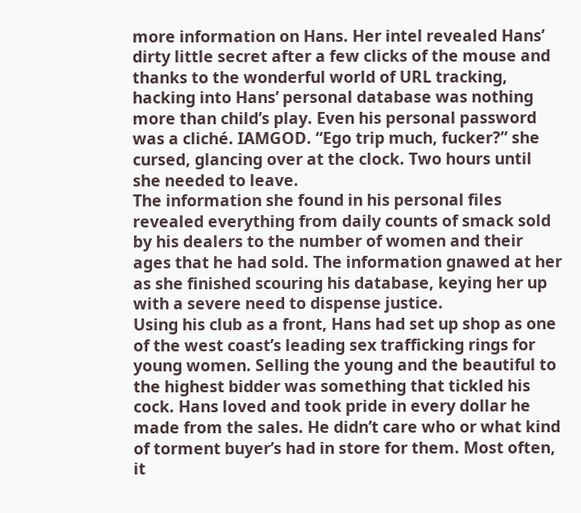more information on Hans. Her intel revealed Hans’ dirty little secret after a few clicks of the mouse and thanks to the wonderful world of URL tracking, hacking into Hans’ personal database was nothing more than child’s play. Even his personal password was a cliché. IAMGOD. “Ego trip much, fucker?” she cursed, glancing over at the clock. Two hours until she needed to leave.
The information she found in his personal files revealed everything from daily counts of smack sold by his dealers to the number of women and their ages that he had sold. The information gnawed at her as she finished scouring his database, keying her up with a severe need to dispense justice.
Using his club as a front, Hans had set up shop as one of the west coast’s leading sex trafficking rings for young women. Selling the young and the beautiful to the highest bidder was something that tickled his cock. Hans loved and took pride in every dollar he made from the sales. He didn’t care who or what kind of torment buyer’s had in store for them. Most often, it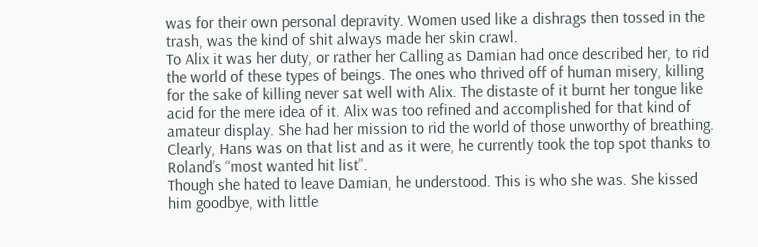was for their own personal depravity. Women used like a dishrags then tossed in the trash, was the kind of shit always made her skin crawl.
To Alix it was her duty, or rather her Calling as Damian had once described her, to rid the world of these types of beings. The ones who thrived off of human misery, killing for the sake of killing never sat well with Alix. The distaste of it burnt her tongue like acid for the mere idea of it. Alix was too refined and accomplished for that kind of amateur display. She had her mission to rid the world of those unworthy of breathing. Clearly, Hans was on that list and as it were, he currently took the top spot thanks to Roland’s “most wanted hit list”.
Though she hated to leave Damian, he understood. This is who she was. She kissed him goodbye, with little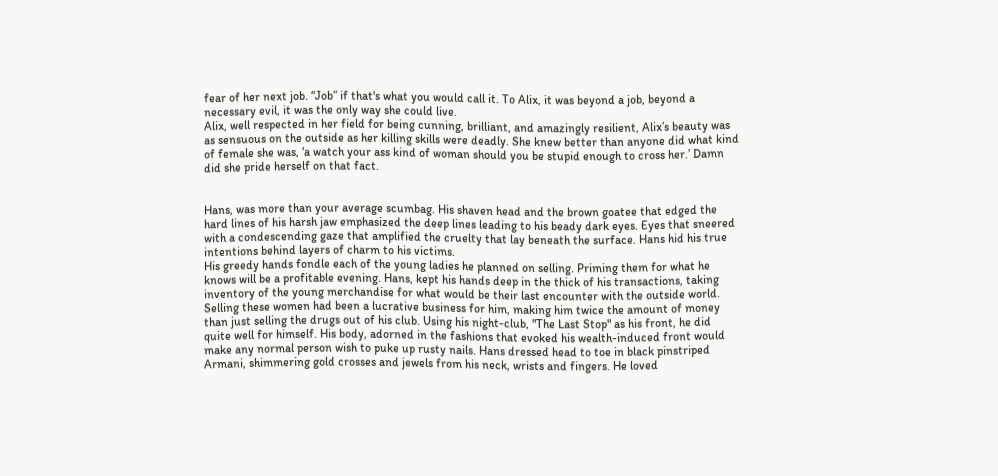fear of her next job. “Job” if that's what you would call it. To Alix, it was beyond a job, beyond a necessary evil, it was the only way she could live.
Alix, well respected in her field for being cunning, brilliant, and amazingly resilient, Alix’s beauty was as sensuous on the outside as her killing skills were deadly. She knew better than anyone did what kind of female she was, ‘a watch your ass kind of woman should you be stupid enough to cross her.’ Damn did she pride herself on that fact.


Hans, was more than your average scumbag. His shaven head and the brown goatee that edged the hard lines of his harsh jaw emphasized the deep lines leading to his beady dark eyes. Eyes that sneered with a condescending gaze that amplified the cruelty that lay beneath the surface. Hans hid his true intentions behind layers of charm to his victims.
His greedy hands fondle each of the young ladies he planned on selling. Priming them for what he knows will be a profitable evening. Hans, kept his hands deep in the thick of his transactions, taking inventory of the young merchandise for what would be their last encounter with the outside world. Selling these women had been a lucrative business for him, making him twice the amount of money than just selling the drugs out of his club. Using his night-club, "The Last Stop" as his front, he did quite well for himself. His body, adorned in the fashions that evoked his wealth-induced front would make any normal person wish to puke up rusty nails. Hans dressed head to toe in black pinstriped Armani, shimmering gold crosses and jewels from his neck, wrists and fingers. He loved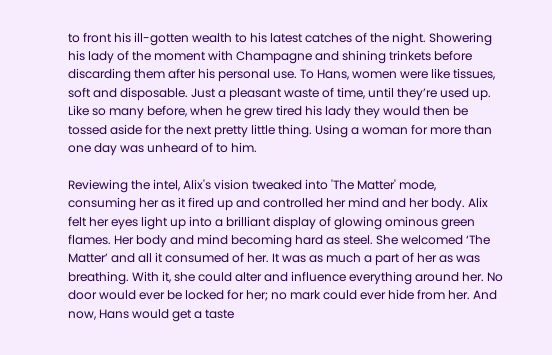to front his ill-gotten wealth to his latest catches of the night. Showering his lady of the moment with Champagne and shining trinkets before discarding them after his personal use. To Hans, women were like tissues, soft and disposable. Just a pleasant waste of time, until they’re used up. Like so many before, when he grew tired his lady they would then be tossed aside for the next pretty little thing. Using a woman for more than one day was unheard of to him.

Reviewing the intel, Alix's vision tweaked into 'The Matter' mode, consuming her as it fired up and controlled her mind and her body. Alix felt her eyes light up into a brilliant display of glowing ominous green flames. Her body and mind becoming hard as steel. She welcomed ‘The Matter’ and all it consumed of her. It was as much a part of her as was breathing. With it, she could alter and influence everything around her. No door would ever be locked for her; no mark could ever hide from her. And now, Hans would get a taste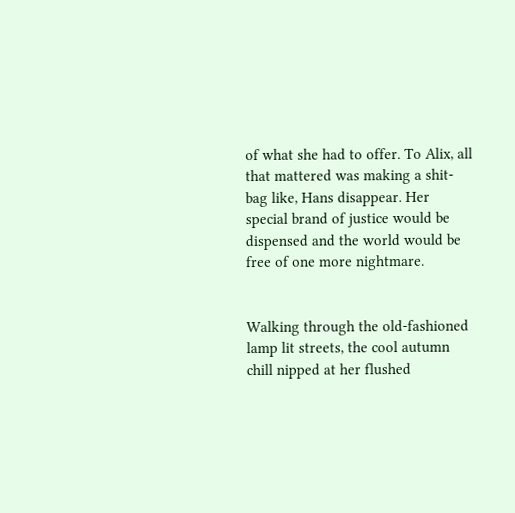of what she had to offer. To Alix, all that mattered was making a shit-bag like, Hans disappear. Her special brand of justice would be dispensed and the world would be free of one more nightmare.


Walking through the old-fashioned lamp lit streets, the cool autumn chill nipped at her flushed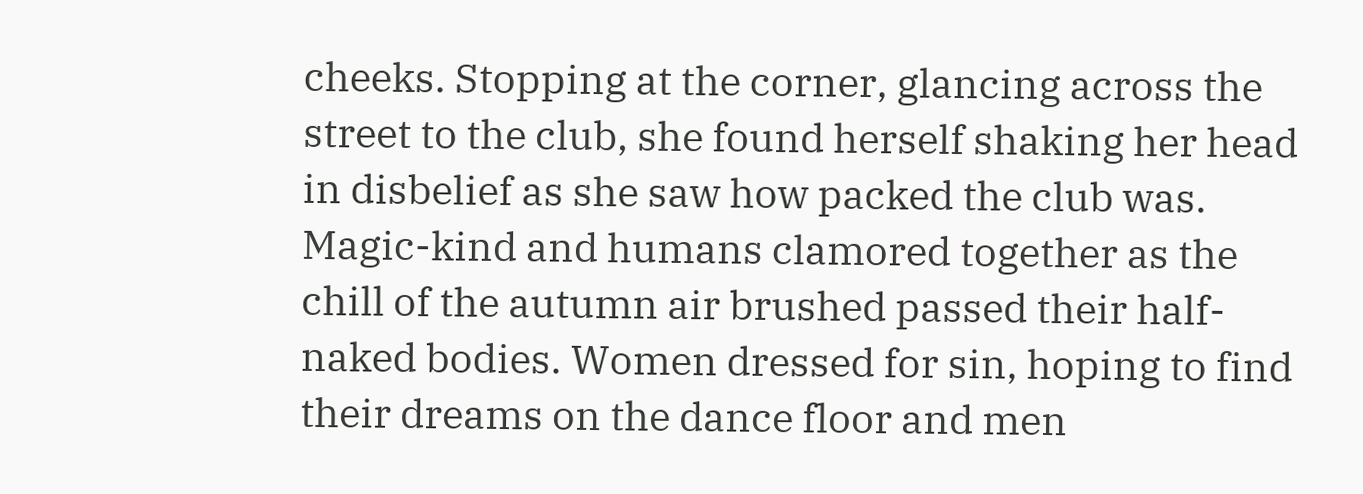cheeks. Stopping at the corner, glancing across the street to the club, she found herself shaking her head in disbelief as she saw how packed the club was. Magic-kind and humans clamored together as the chill of the autumn air brushed passed their half-naked bodies. Women dressed for sin, hoping to find their dreams on the dance floor and men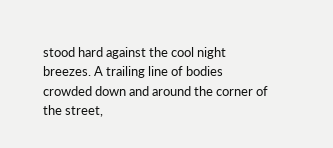stood hard against the cool night breezes. A trailing line of bodies crowded down and around the corner of the street,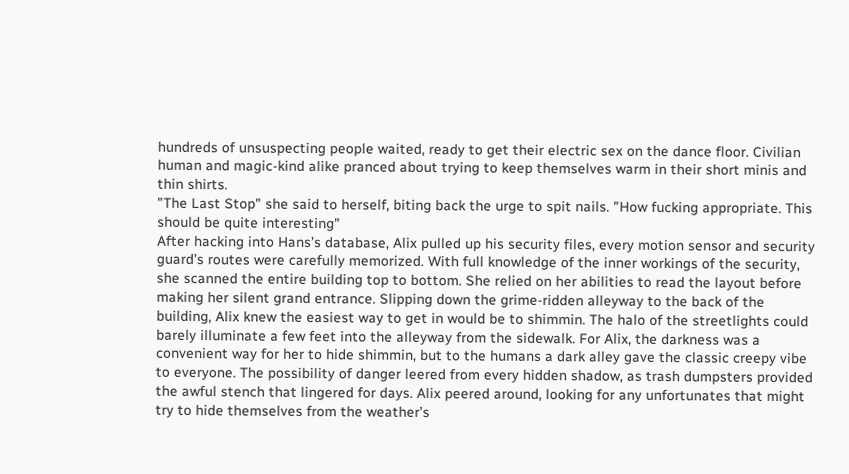hundreds of unsuspecting people waited, ready to get their electric sex on the dance floor. Civilian human and magic-kind alike pranced about trying to keep themselves warm in their short minis and thin shirts.
"The Last Stop" she said to herself, biting back the urge to spit nails. "How fucking appropriate. This should be quite interesting"
After hacking into Hans’s database, Alix pulled up his security files, every motion sensor and security guard’s routes were carefully memorized. With full knowledge of the inner workings of the security, she scanned the entire building top to bottom. She relied on her abilities to read the layout before making her silent grand entrance. Slipping down the grime-ridden alleyway to the back of the building, Alix knew the easiest way to get in would be to shimmin. The halo of the streetlights could barely illuminate a few feet into the alleyway from the sidewalk. For Alix, the darkness was a convenient way for her to hide shimmin, but to the humans a dark alley gave the classic creepy vibe to everyone. The possibility of danger leered from every hidden shadow, as trash dumpsters provided the awful stench that lingered for days. Alix peered around, looking for any unfortunates that might try to hide themselves from the weather’s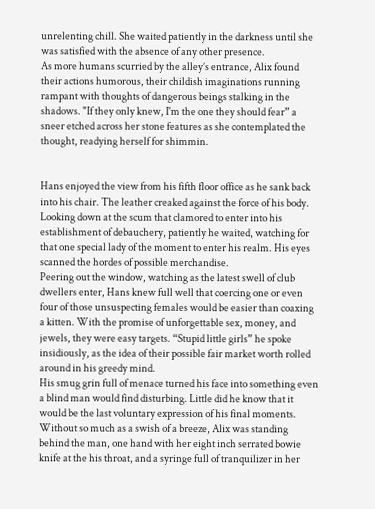unrelenting chill. She waited patiently in the darkness until she was satisfied with the absence of any other presence.
As more humans scurried by the alley’s entrance, Alix found their actions humorous, their childish imaginations running rampant with thoughts of dangerous beings stalking in the shadows. "If they only knew, I'm the one they should fear” a sneer etched across her stone features as she contemplated the thought, readying herself for shimmin.


Hans enjoyed the view from his fifth floor office as he sank back into his chair. The leather creaked against the force of his body. Looking down at the scum that clamored to enter into his establishment of debauchery, patiently he waited, watching for that one special lady of the moment to enter his realm. His eyes scanned the hordes of possible merchandise.
Peering out the window, watching as the latest swell of club dwellers enter, Hans knew full well that coercing one or even four of those unsuspecting females would be easier than coaxing a kitten. With the promise of unforgettable sex, money, and jewels, they were easy targets. “Stupid little girls” he spoke insidiously, as the idea of their possible fair market worth rolled around in his greedy mind.
His smug grin full of menace turned his face into something even a blind man would find disturbing. Little did he know that it would be the last voluntary expression of his final moments. Without so much as a swish of a breeze, Alix was standing behind the man, one hand with her eight inch serrated bowie knife at the his throat, and a syringe full of tranquilizer in her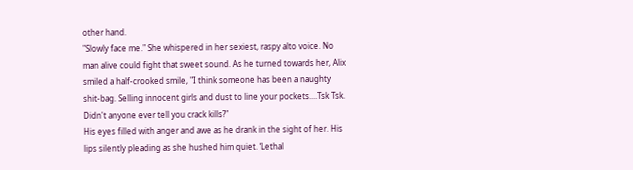other hand.
"Slowly face me." She whispered in her sexiest, raspy alto voice. No man alive could fight that sweet sound. As he turned towards her, Alix smiled a half-crooked smile, "I think someone has been a naughty shit-bag. Selling innocent girls and dust to line your pockets....Tsk Tsk. Didn't anyone ever tell you crack kills?"
His eyes filled with anger and awe as he drank in the sight of her. His lips silently pleading as she hushed him quiet. ‘Lethal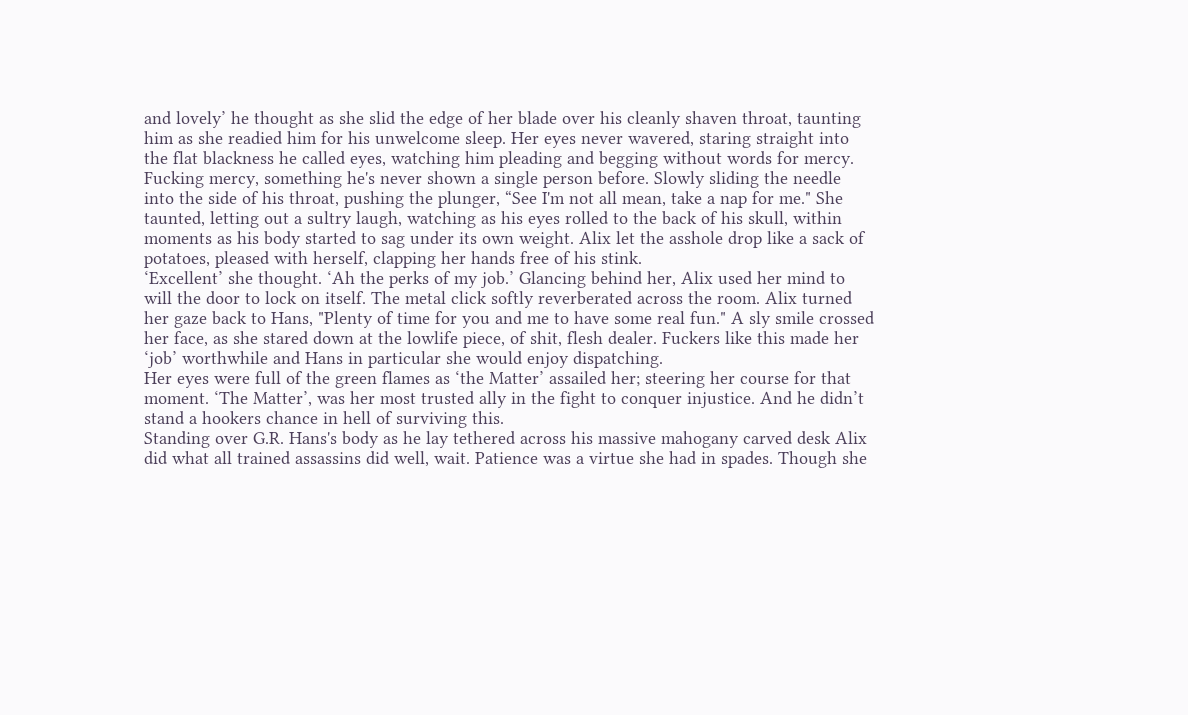and lovely’ he thought as she slid the edge of her blade over his cleanly shaven throat, taunting him as she readied him for his unwelcome sleep. Her eyes never wavered, staring straight into the flat blackness he called eyes, watching him pleading and begging without words for mercy. Fucking mercy, something he's never shown a single person before. Slowly sliding the needle into the side of his throat, pushing the plunger, “See I'm not all mean, take a nap for me." She taunted, letting out a sultry laugh, watching as his eyes rolled to the back of his skull, within moments as his body started to sag under its own weight. Alix let the asshole drop like a sack of potatoes, pleased with herself, clapping her hands free of his stink.
‘Excellent’ she thought. ‘Ah the perks of my job.’ Glancing behind her, Alix used her mind to will the door to lock on itself. The metal click softly reverberated across the room. Alix turned her gaze back to Hans, "Plenty of time for you and me to have some real fun." A sly smile crossed her face, as she stared down at the lowlife piece, of shit, flesh dealer. Fuckers like this made her ‘job’ worthwhile and Hans in particular she would enjoy dispatching.
Her eyes were full of the green flames as ‘the Matter’ assailed her; steering her course for that moment. ‘The Matter’, was her most trusted ally in the fight to conquer injustice. And he didn’t stand a hookers chance in hell of surviving this.
Standing over G.R. Hans's body as he lay tethered across his massive mahogany carved desk Alix did what all trained assassins did well, wait. Patience was a virtue she had in spades. Though she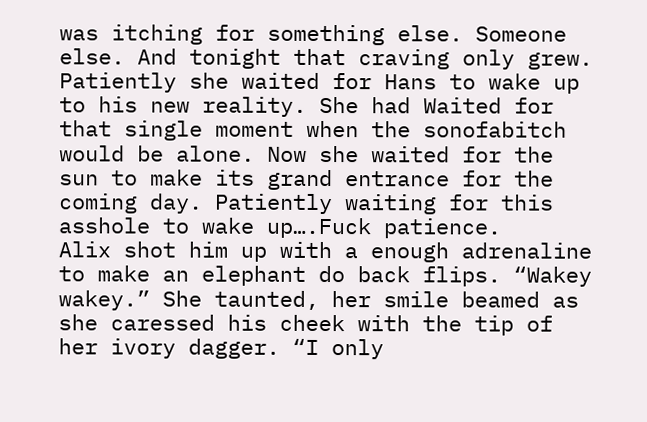was itching for something else. Someone else. And tonight that craving only grew.
Patiently she waited for Hans to wake up to his new reality. She had Waited for that single moment when the sonofabitch would be alone. Now she waited for the sun to make its grand entrance for the coming day. Patiently waiting for this asshole to wake up….Fuck patience.
Alix shot him up with a enough adrenaline to make an elephant do back flips. “Wakey wakey.” She taunted, her smile beamed as she caressed his cheek with the tip of her ivory dagger. “I only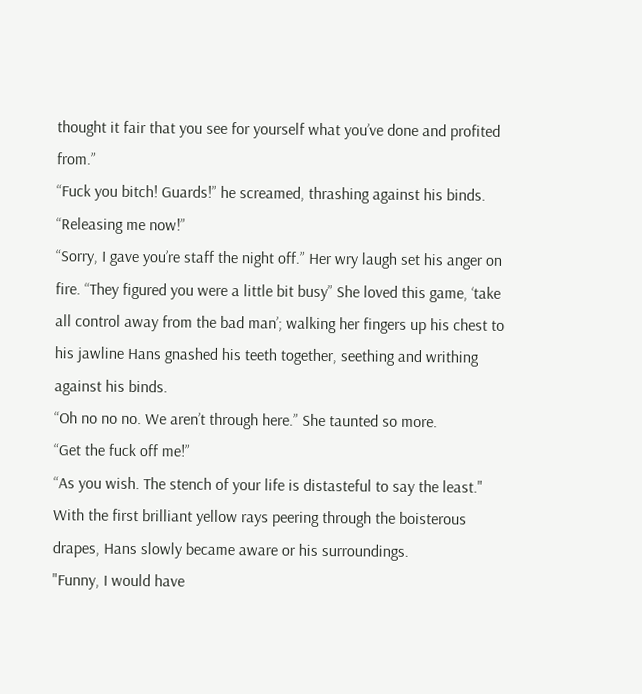thought it fair that you see for yourself what you’ve done and profited from.”
“Fuck you bitch! Guards!” he screamed, thrashing against his binds. “Releasing me now!”
“Sorry, I gave you’re staff the night off.” Her wry laugh set his anger on fire. “They figured you were a little bit busy” She loved this game, ‘take all control away from the bad man’; walking her fingers up his chest to his jawline Hans gnashed his teeth together, seething and writhing against his binds.
“Oh no no no. We aren’t through here.” She taunted so more.
“Get the fuck off me!”
“As you wish. The stench of your life is distasteful to say the least."
With the first brilliant yellow rays peering through the boisterous drapes, Hans slowly became aware or his surroundings.
"Funny, I would have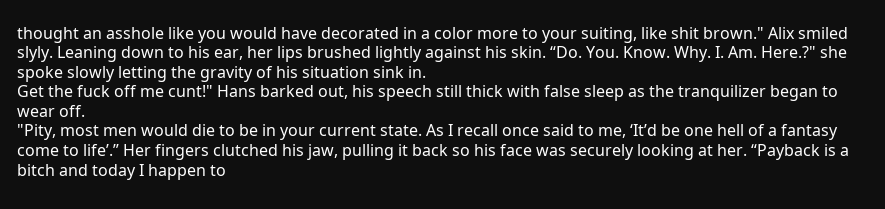thought an asshole like you would have decorated in a color more to your suiting, like shit brown." Alix smiled slyly. Leaning down to his ear, her lips brushed lightly against his skin. “Do. You. Know. Why. I. Am. Here.?" she spoke slowly letting the gravity of his situation sink in.
Get the fuck off me cunt!" Hans barked out, his speech still thick with false sleep as the tranquilizer began to wear off.
"Pity, most men would die to be in your current state. As I recall once said to me, ‘It’d be one hell of a fantasy come to life’.” Her fingers clutched his jaw, pulling it back so his face was securely looking at her. “Payback is a bitch and today I happen to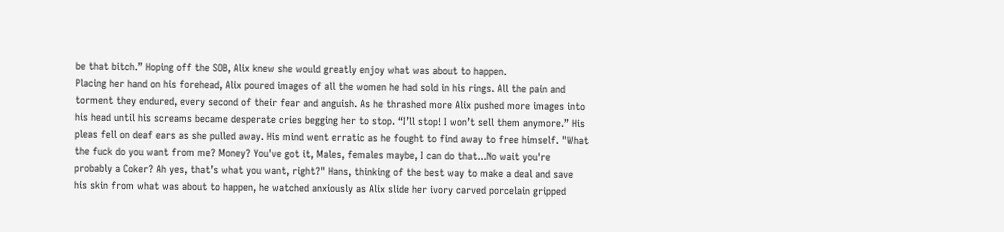be that bitch.” Hoping off the SOB, Alix knew she would greatly enjoy what was about to happen.
Placing her hand on his forehead, Alix poured images of all the women he had sold in his rings. All the pain and torment they endured, every second of their fear and anguish. As he thrashed more Alix pushed more images into his head until his screams became desperate cries begging her to stop. “I’ll stop! I won’t sell them anymore.” His pleas fell on deaf ears as she pulled away. His mind went erratic as he fought to find away to free himself. "What the fuck do you want from me? Money? You've got it, Males, females maybe, I can do that...No wait you're probably a Coker? Ah yes, that’s what you want, right?" Hans, thinking of the best way to make a deal and save his skin from what was about to happen, he watched anxiously as Alix slide her ivory carved porcelain gripped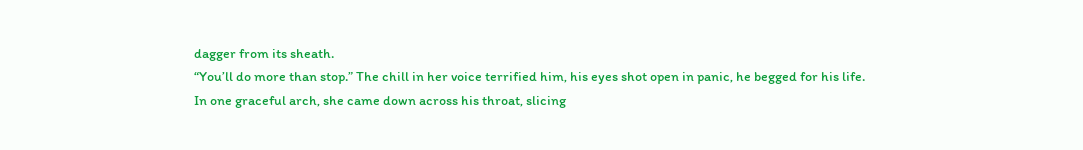dagger from its sheath.
“You’ll do more than stop.” The chill in her voice terrified him, his eyes shot open in panic, he begged for his life.
In one graceful arch, she came down across his throat, slicing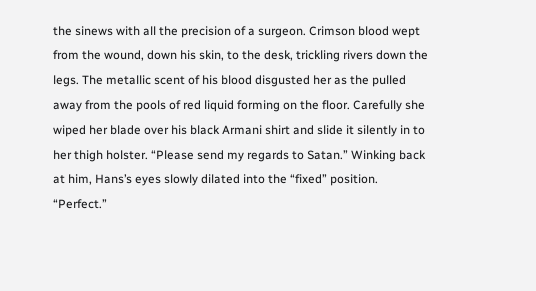the sinews with all the precision of a surgeon. Crimson blood wept from the wound, down his skin, to the desk, trickling rivers down the legs. The metallic scent of his blood disgusted her as the pulled away from the pools of red liquid forming on the floor. Carefully she wiped her blade over his black Armani shirt and slide it silently in to her thigh holster. “Please send my regards to Satan.” Winking back at him, Hans’s eyes slowly dilated into the “fixed” position. “Perfect.”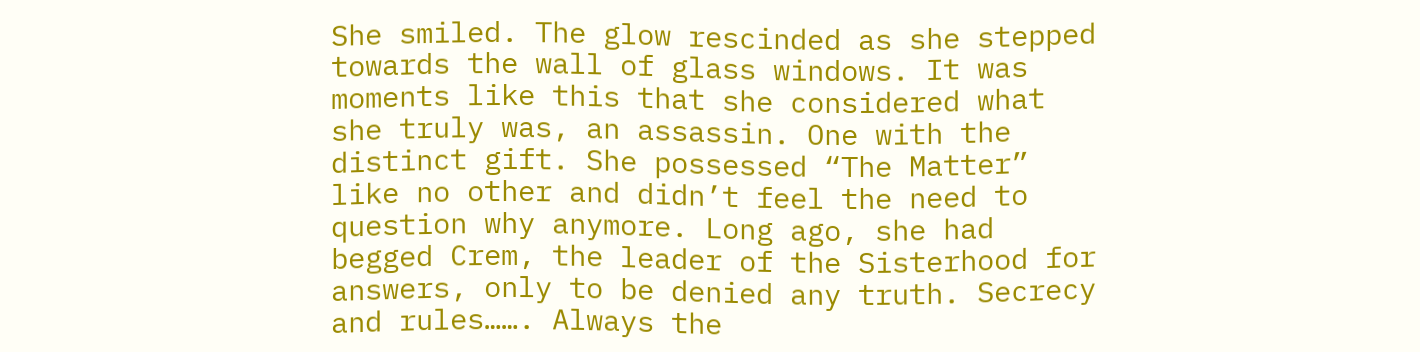She smiled. The glow rescinded as she stepped towards the wall of glass windows. It was moments like this that she considered what she truly was, an assassin. One with the distinct gift. She possessed “The Matter” like no other and didn’t feel the need to question why anymore. Long ago, she had begged Crem, the leader of the Sisterhood for answers, only to be denied any truth. Secrecy and rules……. Always the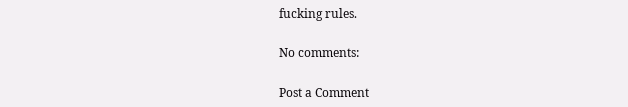fucking rules.

No comments:

Post a Comment